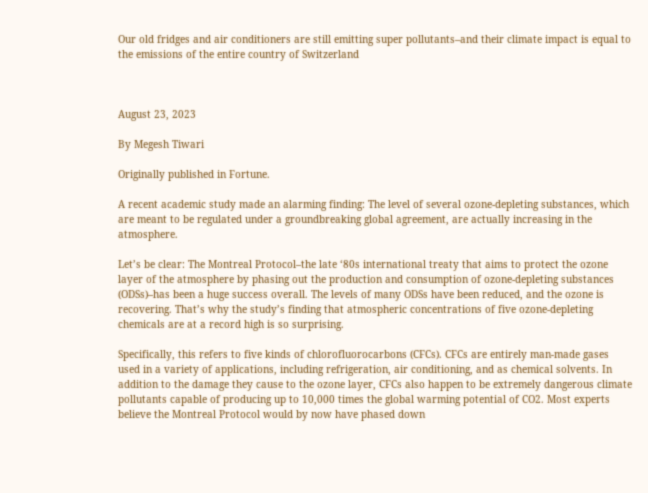Our old fridges and air conditioners are still emitting super pollutants–and their climate impact is equal to the emissions of the entire country of Switzerland



August 23, 2023

By Megesh Tiwari

Originally published in Fortune.

A recent academic study made an alarming finding: The level of several ozone-depleting substances, which are meant to be regulated under a groundbreaking global agreement, are actually increasing in the atmosphere.

Let’s be clear: The Montreal Protocol–the late ‘80s international treaty that aims to protect the ozone layer of the atmosphere by phasing out the production and consumption of ozone-depleting substances (ODSs)–has been a huge success overall. The levels of many ODSs have been reduced, and the ozone is recovering. That’s why the study’s finding that atmospheric concentrations of five ozone-depleting chemicals are at a record high is so surprising.

Specifically, this refers to five kinds of chlorofluorocarbons (CFCs). CFCs are entirely man-made gases used in a variety of applications, including refrigeration, air conditioning, and as chemical solvents. In addition to the damage they cause to the ozone layer, CFCs also happen to be extremely dangerous climate pollutants capable of producing up to 10,000 times the global warming potential of CO2. Most experts believe the Montreal Protocol would by now have phased down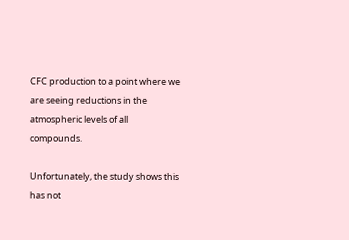CFC production to a point where we are seeing reductions in the atmospheric levels of all compounds.

Unfortunately, the study shows this has not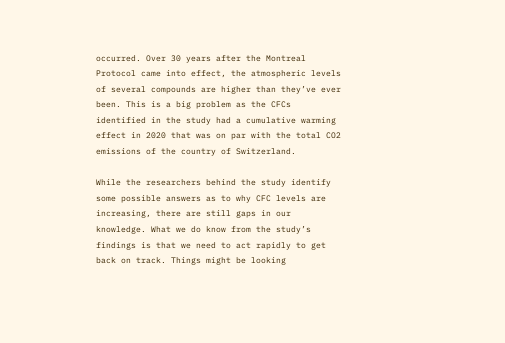occurred. Over 30 years after the Montreal Protocol came into effect, the atmospheric levels of several compounds are higher than they’ve ever been. This is a big problem as the CFCs identified in the study had a cumulative warming effect in 2020 that was on par with the total CO2 emissions of the country of Switzerland.

While the researchers behind the study identify some possible answers as to why CFC levels are increasing, there are still gaps in our knowledge. What we do know from the study’s findings is that we need to act rapidly to get back on track. Things might be looking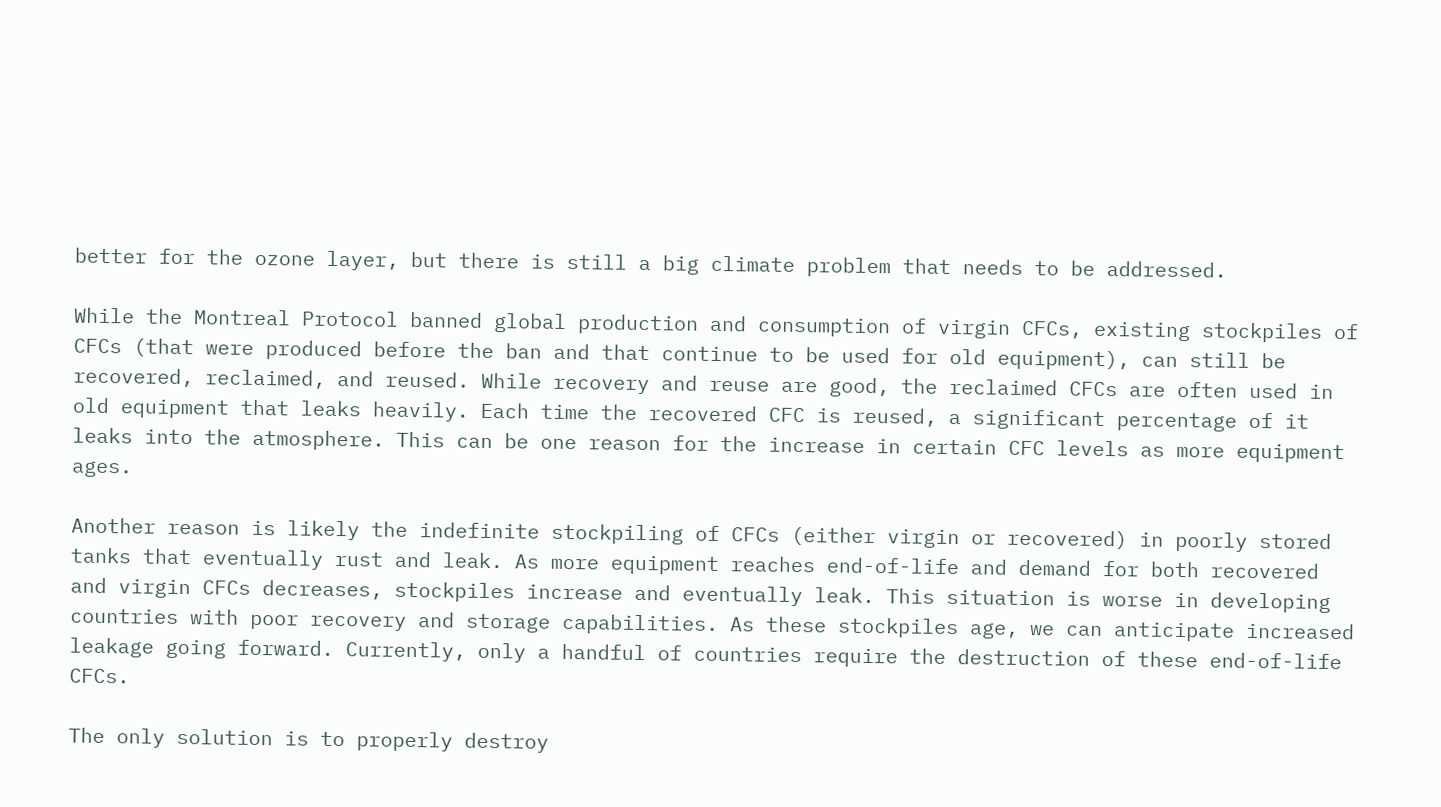better for the ozone layer, but there is still a big climate problem that needs to be addressed.

While the Montreal Protocol banned global production and consumption of virgin CFCs, existing stockpiles of CFCs (that were produced before the ban and that continue to be used for old equipment), can still be recovered, reclaimed, and reused. While recovery and reuse are good, the reclaimed CFCs are often used in old equipment that leaks heavily. Each time the recovered CFC is reused, a significant percentage of it leaks into the atmosphere. This can be one reason for the increase in certain CFC levels as more equipment ages.

Another reason is likely the indefinite stockpiling of CFCs (either virgin or recovered) in poorly stored tanks that eventually rust and leak. As more equipment reaches end-of-life and demand for both recovered and virgin CFCs decreases, stockpiles increase and eventually leak. This situation is worse in developing countries with poor recovery and storage capabilities. As these stockpiles age, we can anticipate increased leakage going forward. Currently, only a handful of countries require the destruction of these end-of-life CFCs.

The only solution is to properly destroy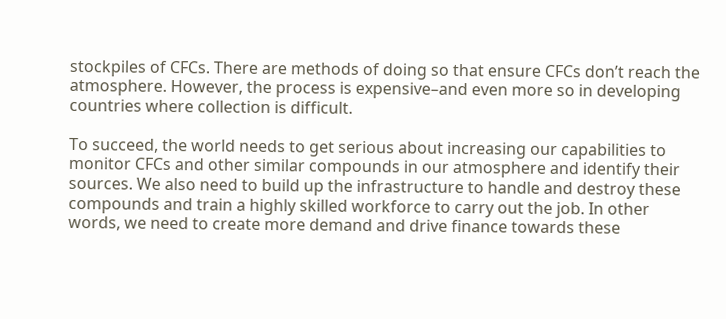stockpiles of CFCs. There are methods of doing so that ensure CFCs don’t reach the atmosphere. However, the process is expensive–and even more so in developing countries where collection is difficult.

To succeed, the world needs to get serious about increasing our capabilities to monitor CFCs and other similar compounds in our atmosphere and identify their sources. We also need to build up the infrastructure to handle and destroy these compounds and train a highly skilled workforce to carry out the job. In other words, we need to create more demand and drive finance towards these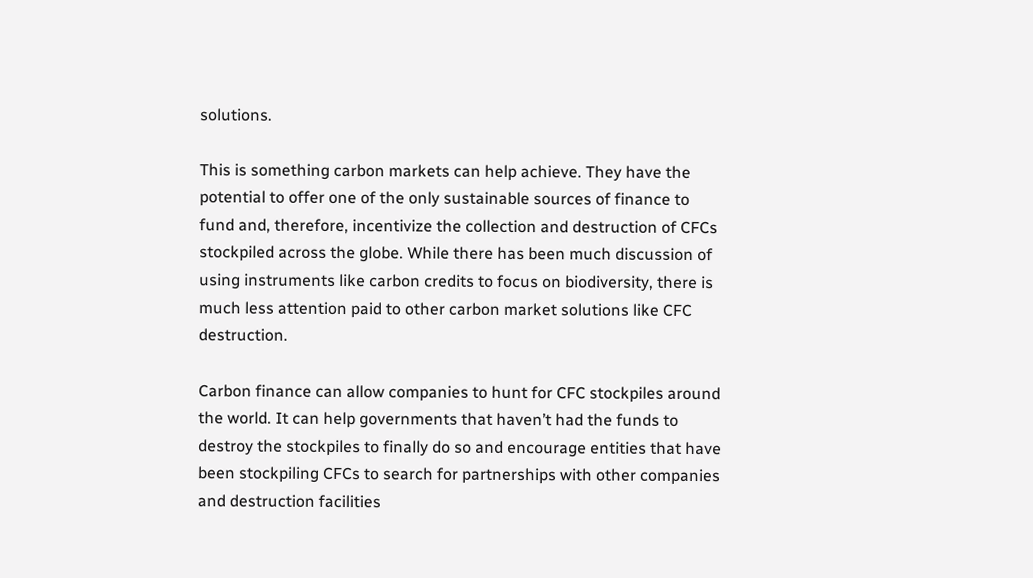solutions.

This is something carbon markets can help achieve. They have the potential to offer one of the only sustainable sources of finance to fund and, therefore, incentivize the collection and destruction of CFCs stockpiled across the globe. While there has been much discussion of using instruments like carbon credits to focus on biodiversity, there is much less attention paid to other carbon market solutions like CFC destruction.

Carbon finance can allow companies to hunt for CFC stockpiles around the world. It can help governments that haven’t had the funds to destroy the stockpiles to finally do so and encourage entities that have been stockpiling CFCs to search for partnerships with other companies and destruction facilities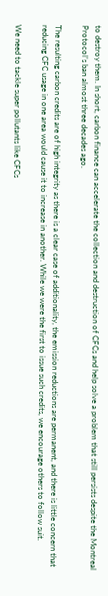to destroy them. In short, carbon finance can accelerate the collection and destruction of CFCs and help solve a problem that still persists despite the Montreal Protocol’s ban almost three decades ago.

The resulting carbon credits are of high integrity as there is a clear case of additionality, the emission reductions are permanent, and there is little concern that reducing CFC usage in one area would cause it to increase in another. While we were the first to issue such credits, we encourage others to follow suit.

We need to tackle super pollutants like CFCs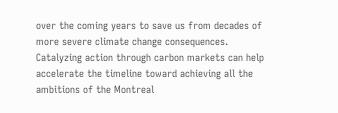over the coming years to save us from decades of more severe climate change consequences. Catalyzing action through carbon markets can help accelerate the timeline toward achieving all the ambitions of the Montreal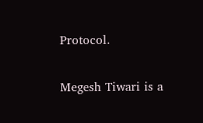Protocol.

Megesh Tiwari is a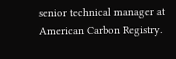senior technical manager at American Carbon Registry.